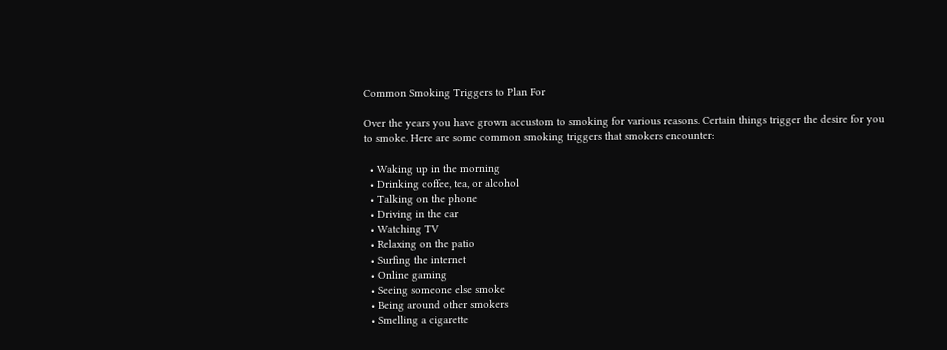Common Smoking Triggers to Plan For

Over the years you have grown accustom to smoking for various reasons. Certain things trigger the desire for you to smoke. Here are some common smoking triggers that smokers encounter:

  • Waking up in the morning
  • Drinking coffee, tea, or alcohol
  • Talking on the phone
  • Driving in the car
  • Watching TV
  • Relaxing on the patio
  • Surfing the internet
  • Online gaming
  • Seeing someone else smoke
  • Being around other smokers
  • Smelling a cigarette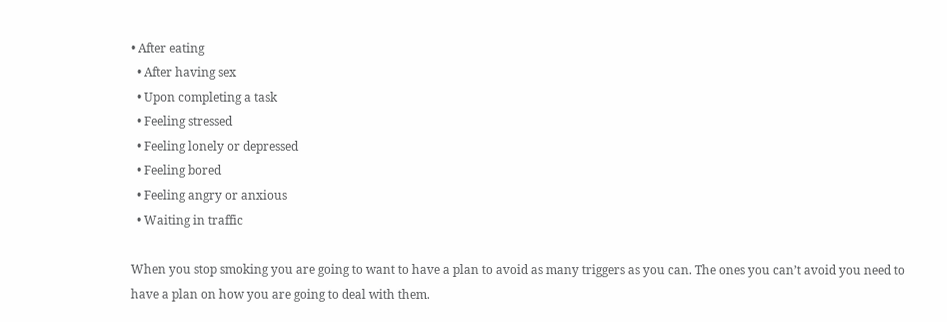• After eating
  • After having sex
  • Upon completing a task
  • Feeling stressed
  • Feeling lonely or depressed
  • Feeling bored
  • Feeling angry or anxious
  • Waiting in traffic

When you stop smoking you are going to want to have a plan to avoid as many triggers as you can. The ones you can’t avoid you need to have a plan on how you are going to deal with them.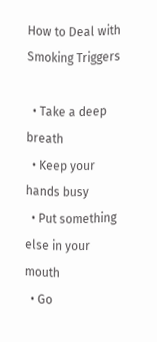How to Deal with Smoking Triggers

  • Take a deep breath
  • Keep your hands busy
  • Put something else in your mouth
  • Go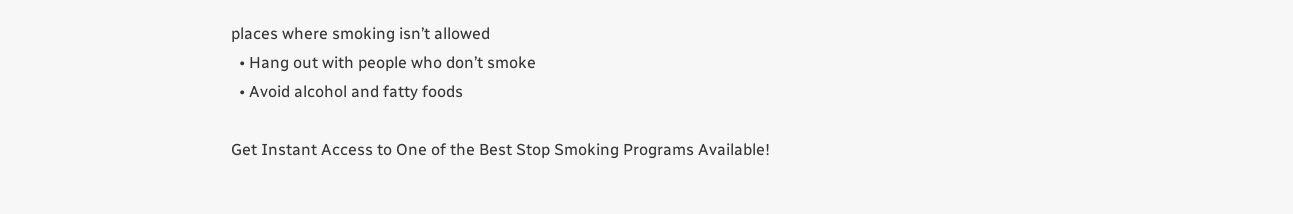places where smoking isn’t allowed
  • Hang out with people who don’t smoke
  • Avoid alcohol and fatty foods

Get Instant Access to One of the Best Stop Smoking Programs Available!